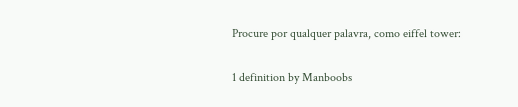Procure por qualquer palavra, como eiffel tower:

1 definition by Manboobs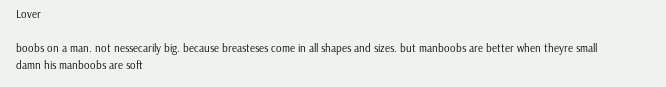Lover

boobs on a man. not nessecarily big. because breasteses come in all shapes and sizes. but manboobs are better when theyre small
damn his manboobs are soft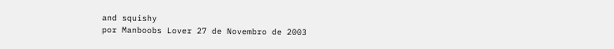and squishy
por Manboobs Lover 27 de Novembro de 2003